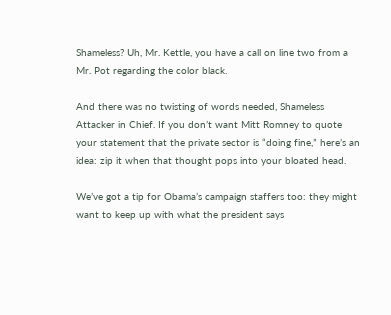Shameless? Uh, Mr. Kettle, you have a call on line two from a Mr. Pot regarding the color black.

And there was no twisting of words needed, Shameless Attacker in Chief. If you don’t want Mitt Romney to quote your statement that the private sector is “doing fine,” here’s an idea: zip it when that thought pops into your bloated head.

We’ve got a tip for Obama’s campaign staffers too: they might want to keep up with what the president says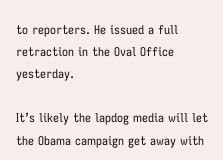to reporters. He issued a full retraction in the Oval Office yesterday.

It’s likely the lapdog media will let the Obama campaign get away with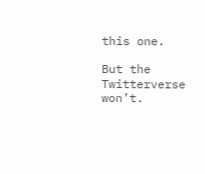this one.

But the Twitterverse won’t.